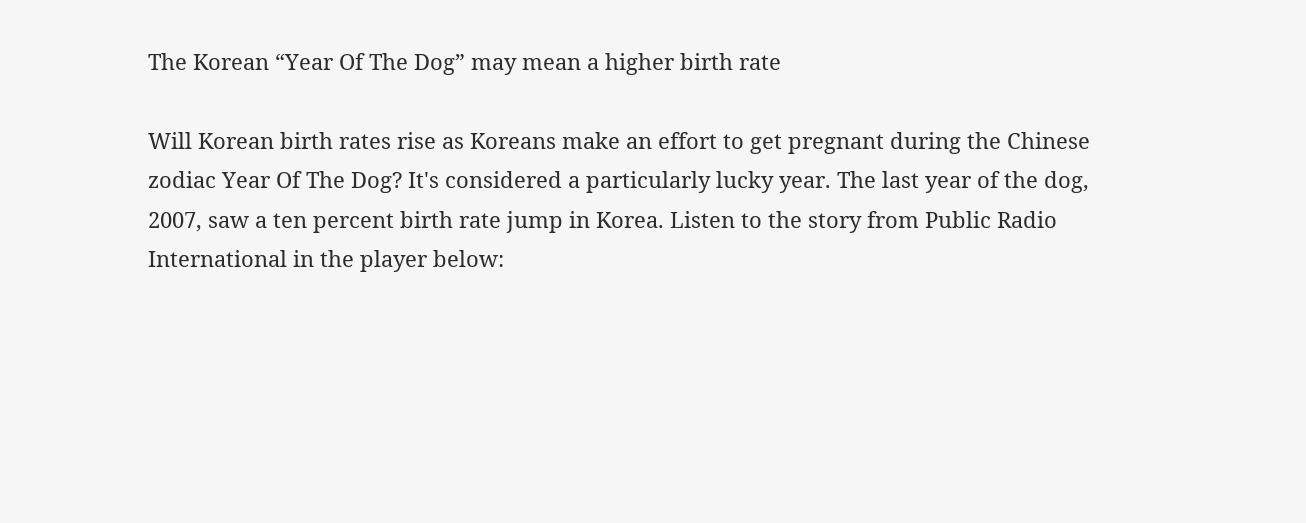The Korean “Year Of The Dog” may mean a higher birth rate

Will Korean birth rates rise as Koreans make an effort to get pregnant during the Chinese zodiac Year Of The Dog? It's considered a particularly lucky year. The last year of the dog, 2007, saw a ten percent birth rate jump in Korea. Listen to the story from Public Radio International in the player below: